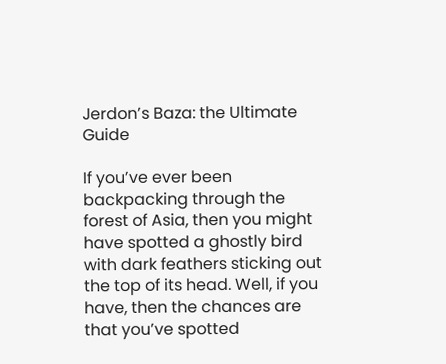Jerdon’s Baza: the Ultimate Guide

If you’ve ever been backpacking through the forest of Asia, then you might have spotted a ghostly bird with dark feathers sticking out the top of its head. Well, if you have, then the chances are that you’ve spotted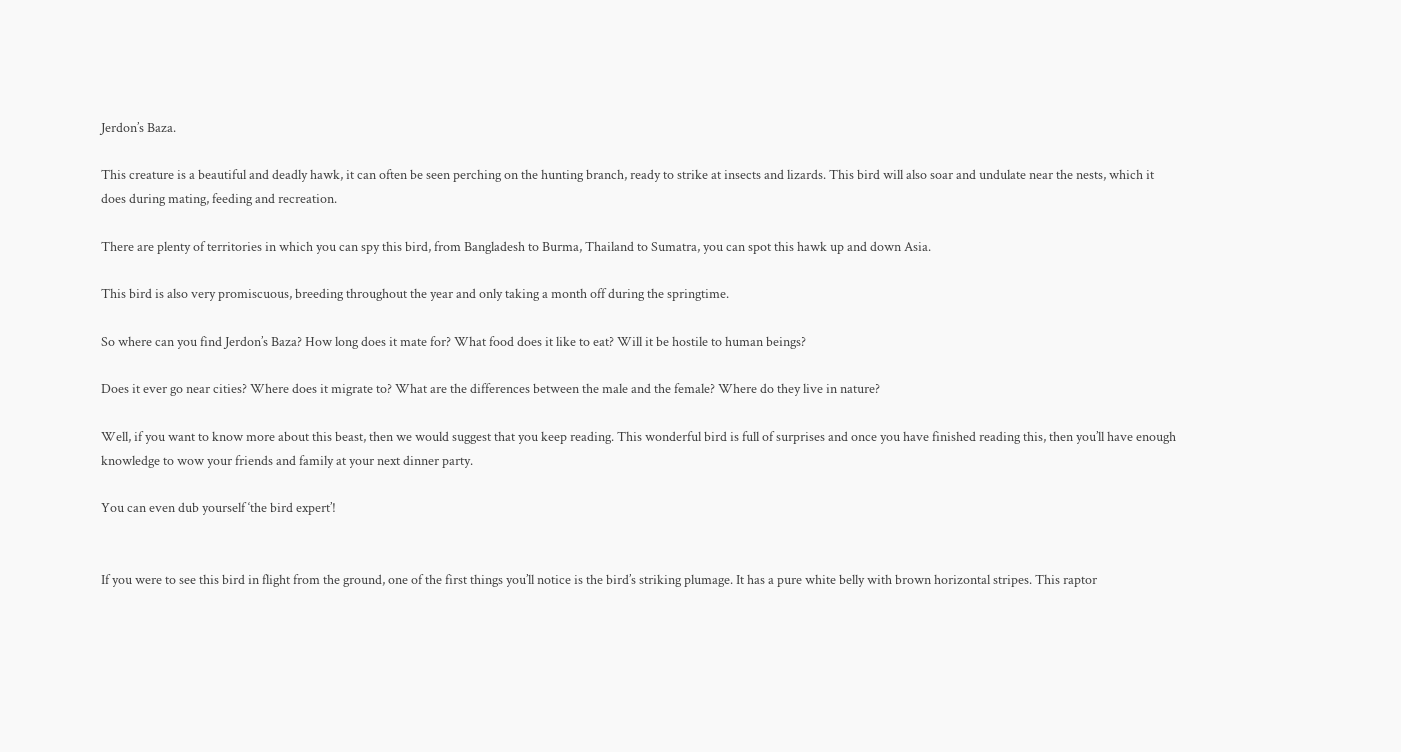Jerdon’s Baza.

This creature is a beautiful and deadly hawk, it can often be seen perching on the hunting branch, ready to strike at insects and lizards. This bird will also soar and undulate near the nests, which it does during mating, feeding and recreation.

There are plenty of territories in which you can spy this bird, from Bangladesh to Burma, Thailand to Sumatra, you can spot this hawk up and down Asia.

This bird is also very promiscuous, breeding throughout the year and only taking a month off during the springtime.

So where can you find Jerdon’s Baza? How long does it mate for? What food does it like to eat? Will it be hostile to human beings?

Does it ever go near cities? Where does it migrate to? What are the differences between the male and the female? Where do they live in nature?

Well, if you want to know more about this beast, then we would suggest that you keep reading. This wonderful bird is full of surprises and once you have finished reading this, then you’ll have enough knowledge to wow your friends and family at your next dinner party.

You can even dub yourself ‘the bird expert’!


If you were to see this bird in flight from the ground, one of the first things you’ll notice is the bird’s striking plumage. It has a pure white belly with brown horizontal stripes. This raptor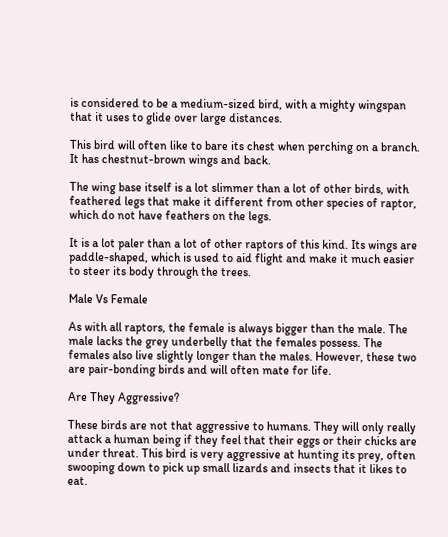is considered to be a medium-sized bird, with a mighty wingspan that it uses to glide over large distances.

This bird will often like to bare its chest when perching on a branch. It has chestnut-brown wings and back.

The wing base itself is a lot slimmer than a lot of other birds, with feathered legs that make it different from other species of raptor, which do not have feathers on the legs.

It is a lot paler than a lot of other raptors of this kind. Its wings are paddle-shaped, which is used to aid flight and make it much easier to steer its body through the trees.

Male Vs Female

As with all raptors, the female is always bigger than the male. The male lacks the grey underbelly that the females possess. The females also live slightly longer than the males. However, these two are pair-bonding birds and will often mate for life.

Are They Aggressive?

These birds are not that aggressive to humans. They will only really attack a human being if they feel that their eggs or their chicks are under threat. This bird is very aggressive at hunting its prey, often swooping down to pick up small lizards and insects that it likes to eat.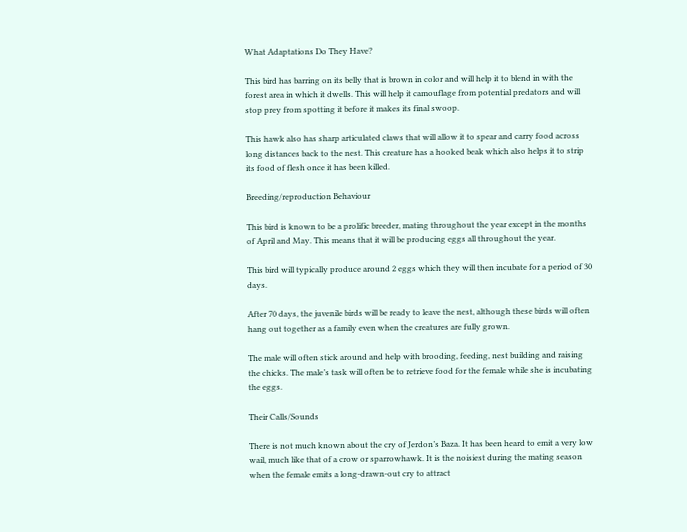What Adaptations Do They Have?

This bird has barring on its belly that is brown in color and will help it to blend in with the forest area in which it dwells. This will help it camouflage from potential predators and will stop prey from spotting it before it makes its final swoop.

This hawk also has sharp articulated claws that will allow it to spear and carry food across long distances back to the nest. This creature has a hooked beak which also helps it to strip its food of flesh once it has been killed.

Breeding/reproduction Behaviour

This bird is known to be a prolific breeder, mating throughout the year except in the months of April and May. This means that it will be producing eggs all throughout the year.

This bird will typically produce around 2 eggs which they will then incubate for a period of 30 days.

After 70 days, the juvenile birds will be ready to leave the nest, although these birds will often hang out together as a family even when the creatures are fully grown.

The male will often stick around and help with brooding, feeding, nest building and raising the chicks. The male’s task will often be to retrieve food for the female while she is incubating the eggs.

Their Calls/Sounds

There is not much known about the cry of Jerdon’s Baza. It has been heard to emit a very low wail, much like that of a crow or sparrowhawk. It is the noisiest during the mating season when the female emits a long-drawn-out cry to attract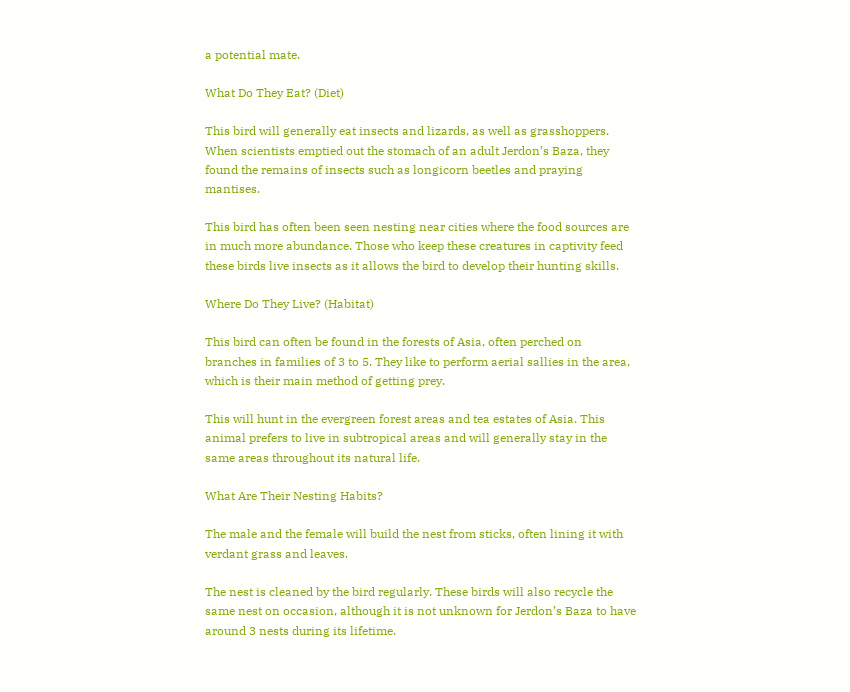a potential mate.

What Do They Eat? (Diet)

This bird will generally eat insects and lizards, as well as grasshoppers. When scientists emptied out the stomach of an adult Jerdon’s Baza, they found the remains of insects such as longicorn beetles and praying mantises.

This bird has often been seen nesting near cities where the food sources are in much more abundance. Those who keep these creatures in captivity feed these birds live insects as it allows the bird to develop their hunting skills.

Where Do They Live? (Habitat)

This bird can often be found in the forests of Asia, often perched on branches in families of 3 to 5. They like to perform aerial sallies in the area, which is their main method of getting prey.

This will hunt in the evergreen forest areas and tea estates of Asia. This animal prefers to live in subtropical areas and will generally stay in the same areas throughout its natural life.

What Are Their Nesting Habits?

The male and the female will build the nest from sticks, often lining it with verdant grass and leaves.

The nest is cleaned by the bird regularly. These birds will also recycle the same nest on occasion, although it is not unknown for Jerdon’s Baza to have around 3 nests during its lifetime.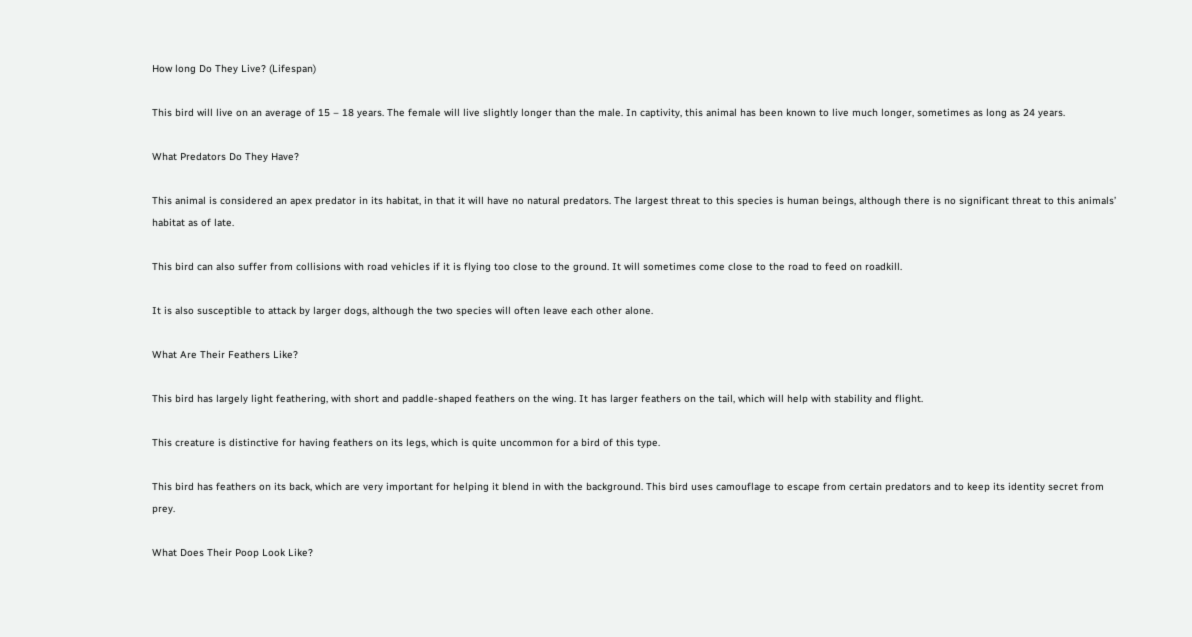How long Do They Live? (Lifespan)

This bird will live on an average of 15 – 18 years. The female will live slightly longer than the male. In captivity, this animal has been known to live much longer, sometimes as long as 24 years.

What Predators Do They Have?

This animal is considered an apex predator in its habitat, in that it will have no natural predators. The largest threat to this species is human beings, although there is no significant threat to this animals’ habitat as of late.

This bird can also suffer from collisions with road vehicles if it is flying too close to the ground. It will sometimes come close to the road to feed on roadkill.

It is also susceptible to attack by larger dogs, although the two species will often leave each other alone.

What Are Their Feathers Like?

This bird has largely light feathering, with short and paddle-shaped feathers on the wing. It has larger feathers on the tail, which will help with stability and flight.

This creature is distinctive for having feathers on its legs, which is quite uncommon for a bird of this type.

This bird has feathers on its back, which are very important for helping it blend in with the background. This bird uses camouflage to escape from certain predators and to keep its identity secret from prey.

What Does Their Poop Look Like?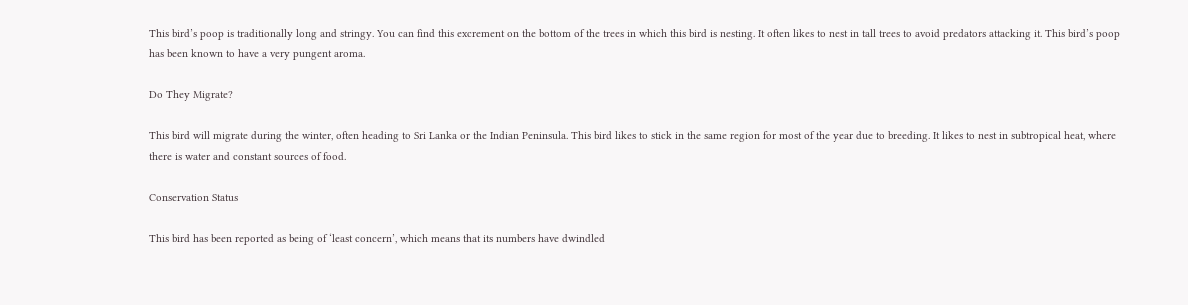This bird’s poop is traditionally long and stringy. You can find this excrement on the bottom of the trees in which this bird is nesting. It often likes to nest in tall trees to avoid predators attacking it. This bird’s poop has been known to have a very pungent aroma.

Do They Migrate?

This bird will migrate during the winter, often heading to Sri Lanka or the Indian Peninsula. This bird likes to stick in the same region for most of the year due to breeding. It likes to nest in subtropical heat, where there is water and constant sources of food.

Conservation Status

This bird has been reported as being of ‘least concern’, which means that its numbers have dwindled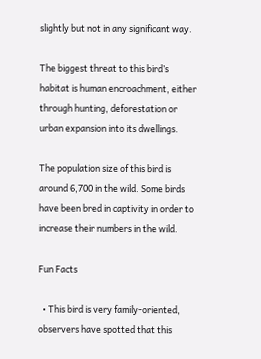slightly but not in any significant way.

The biggest threat to this bird’s habitat is human encroachment, either through hunting, deforestation or urban expansion into its dwellings.

The population size of this bird is around 6,700 in the wild. Some birds have been bred in captivity in order to increase their numbers in the wild.

Fun Facts

  • This bird is very family-oriented, observers have spotted that this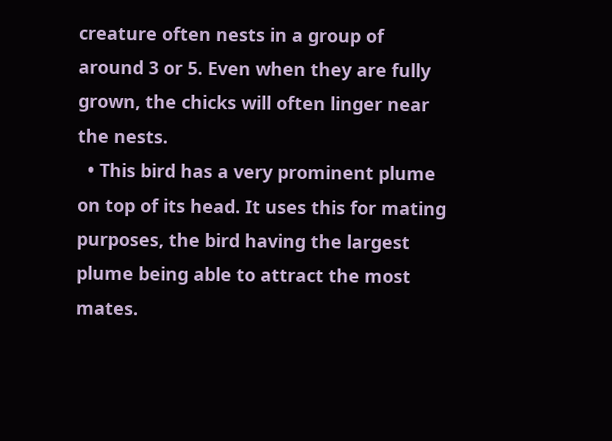creature often nests in a group of around 3 or 5. Even when they are fully grown, the chicks will often linger near the nests.
  • This bird has a very prominent plume on top of its head. It uses this for mating purposes, the bird having the largest plume being able to attract the most mates.